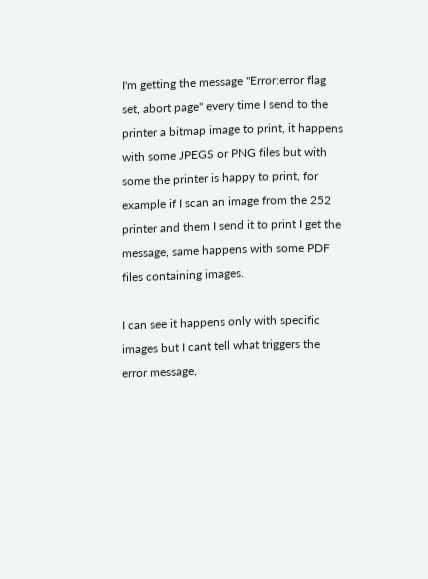I'm getting the message "Error:error flag set, abort page" every time I send to the printer a bitmap image to print, it happens with some JPEGS or PNG files but with some the printer is happy to print, for example if I scan an image from the 252 printer and them I send it to print I get the message, same happens with some PDF files containing images.

I can see it happens only with specific images but I cant tell what triggers the error message,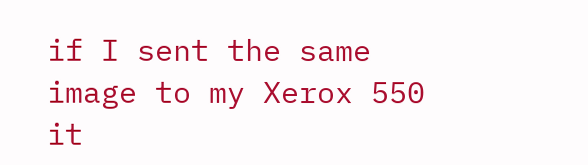if I sent the same image to my Xerox 550 it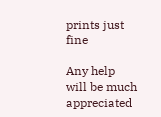prints just fine

Any help will be much appreciated